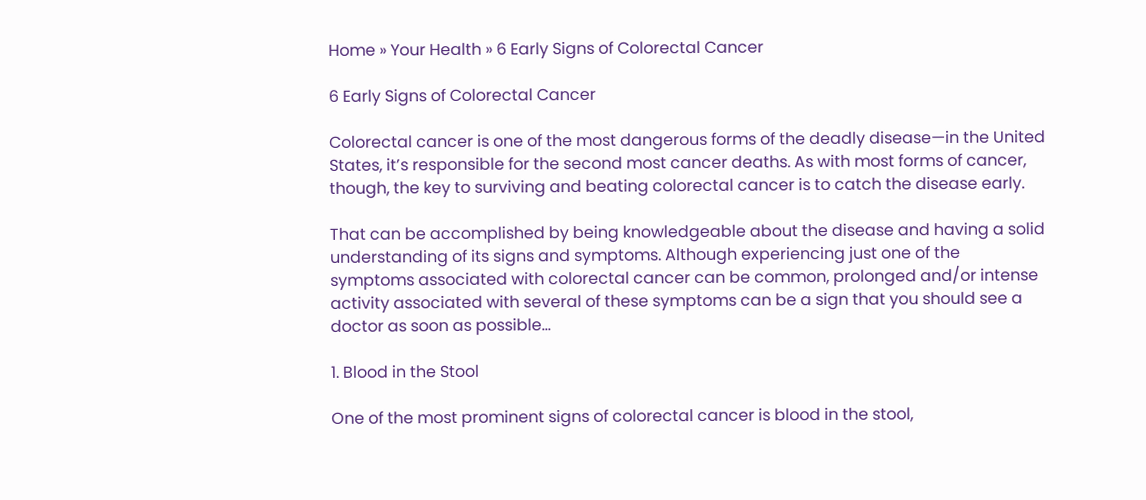Home » Your Health » 6 Early Signs of Colorectal Cancer

6 Early Signs of Colorectal Cancer

Colorectal cancer is one of the most dangerous forms of the deadly disease—in the United States, it’s responsible for the second most cancer deaths. As with most forms of cancer, though, the key to surviving and beating colorectal cancer is to catch the disease early.

That can be accomplished by being knowledgeable about the disease and having a solid understanding of its signs and symptoms. Although experiencing just one of the symptoms associated with colorectal cancer can be common, prolonged and/or intense activity associated with several of these symptoms can be a sign that you should see a doctor as soon as possible…

1. Blood in the Stool

One of the most prominent signs of colorectal cancer is blood in the stool,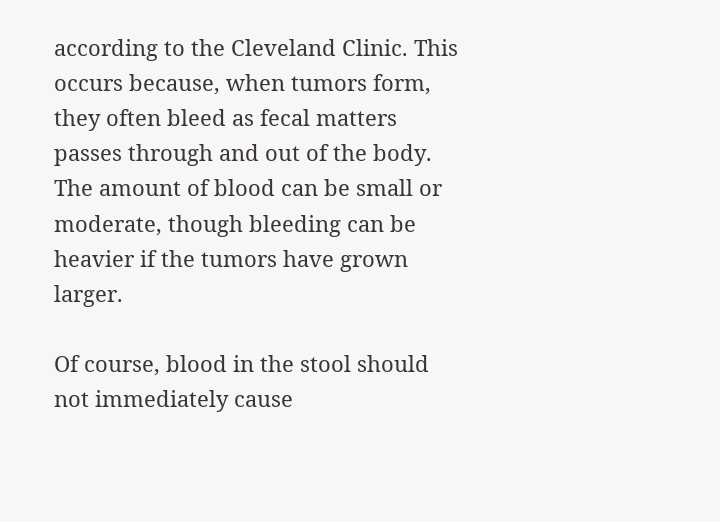according to the Cleveland Clinic. This occurs because, when tumors form, they often bleed as fecal matters passes through and out of the body. The amount of blood can be small or moderate, though bleeding can be heavier if the tumors have grown larger.

Of course, blood in the stool should not immediately cause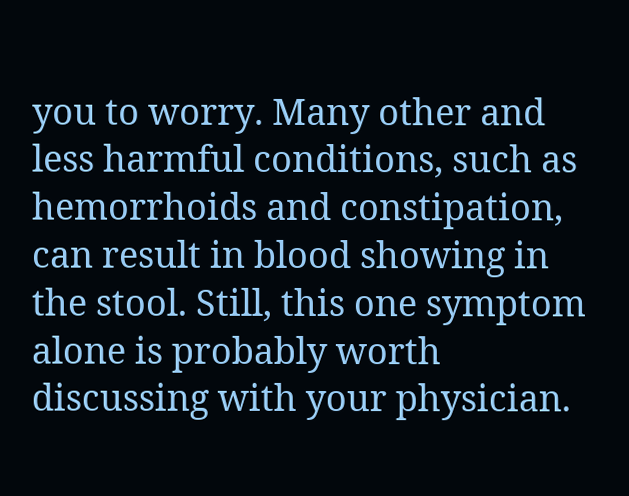you to worry. Many other and less harmful conditions, such as hemorrhoids and constipation, can result in blood showing in the stool. Still, this one symptom alone is probably worth discussing with your physician.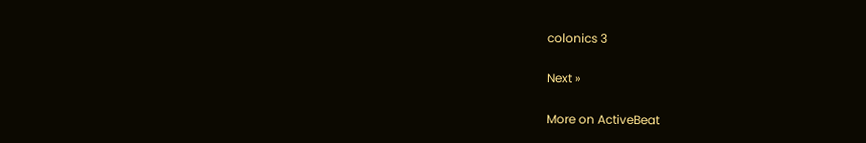colonics 3

Next »

More on ActiveBeat